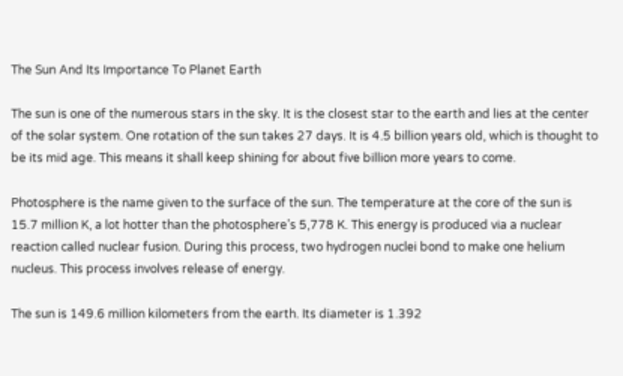The Sun And Its Importance To Planet Earth

The sun is one of the numerous stars in the sky. It is the closest star to the earth and lies at the center of the solar system. One rotation of the sun takes 27 days. It is 4.5 billion years old, which is thought to be its mid age. This means it shall keep shining for about five billion more years to come.

Photosphere is the name given to the surface of the sun. The temperature at the core of the sun is 15.7 million K, a lot hotter than the photosphere’s 5,778 K. This energy is produced via a nuclear reaction called nuclear fusion. During this process, two hydrogen nuclei bond to make one helium nucleus. This process involves release of energy.

The sun is 149.6 million kilometers from the earth. Its diameter is 1.392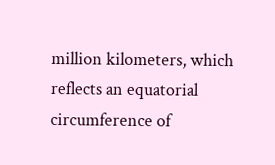million kilometers, which reflects an equatorial circumference of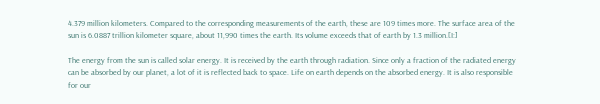4.379 million kilometers. Compared to the corresponding measurements of the earth, these are 109 times more. The surface area of the sun is 6.0887 trillion kilometer square, about 11,990 times the earth. Its volume exceeds that of earth by 1.3 million.[I:]

The energy from the sun is called solar energy. It is received by the earth through radiation. Since only a fraction of the radiated energy can be absorbed by our planet, a lot of it is reflected back to space. Life on earth depends on the absorbed energy. It is also responsible for our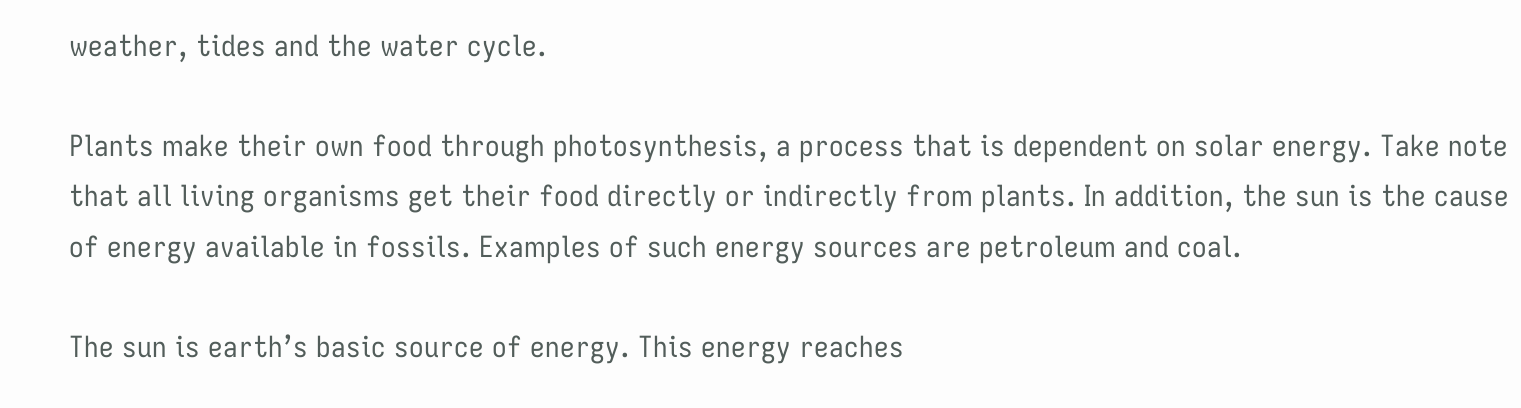weather, tides and the water cycle.

Plants make their own food through photosynthesis, a process that is dependent on solar energy. Take note that all living organisms get their food directly or indirectly from plants. In addition, the sun is the cause of energy available in fossils. Examples of such energy sources are petroleum and coal.

The sun is earth’s basic source of energy. This energy reaches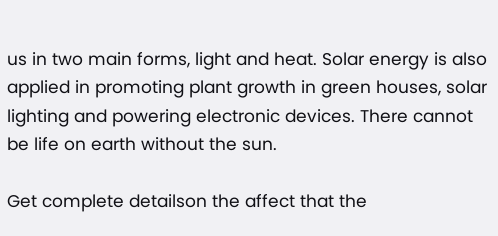us in two main forms, light and heat. Solar energy is also applied in promoting plant growth in green houses, solar lighting and powering electronic devices. There cannot be life on earth without the sun.

Get complete detailson the affect that the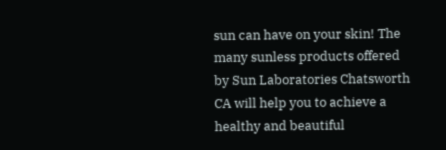sun can have on your skin! The many sunless products offered by Sun Laboratories Chatsworth CA will help you to achieve a healthy and beautiful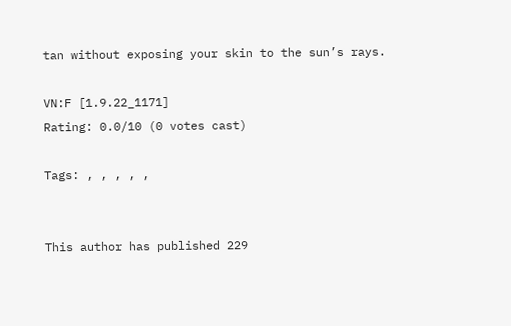tan without exposing your skin to the sun’s rays.

VN:F [1.9.22_1171]
Rating: 0.0/10 (0 votes cast)

Tags: , , , , ,


This author has published 229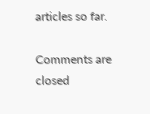articles so far.

Comments are closed